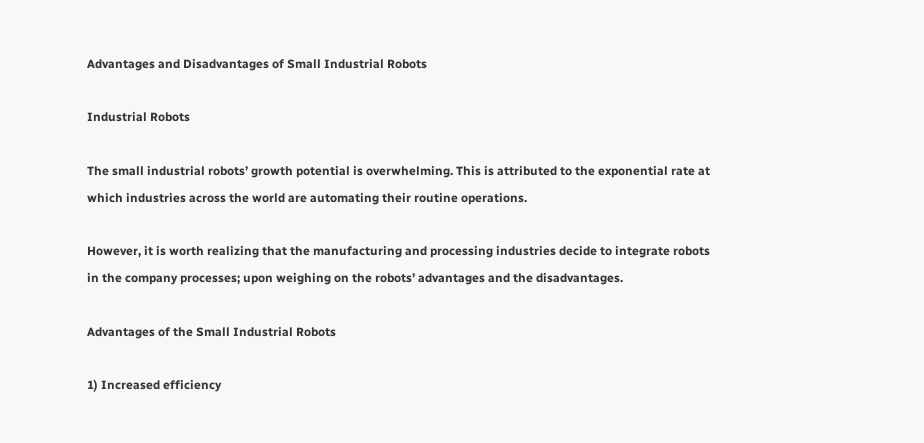Advantages and Disadvantages of Small Industrial Robots

Industrial Robots

The small industrial robots’ growth potential is overwhelming. This is attributed to the exponential rate at which industries across the world are automating their routine operations.

However, it is worth realizing that the manufacturing and processing industries decide to integrate robots in the company processes; upon weighing on the robots’ advantages and the disadvantages.

Advantages of the Small Industrial Robots

1) Increased efficiency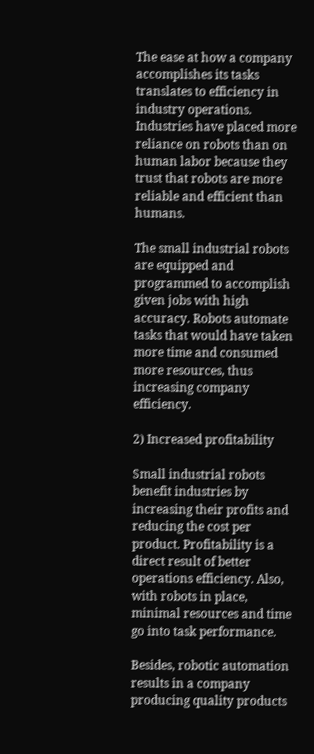The ease at how a company accomplishes its tasks translates to efficiency in industry operations. Industries have placed more reliance on robots than on human labor because they trust that robots are more reliable and efficient than humans.

The small industrial robots are equipped and programmed to accomplish given jobs with high accuracy. Robots automate tasks that would have taken more time and consumed more resources, thus increasing company efficiency.

2) Increased profitability

Small industrial robots benefit industries by increasing their profits and reducing the cost per product. Profitability is a direct result of better operations efficiency. Also, with robots in place, minimal resources and time go into task performance.

Besides, robotic automation results in a company producing quality products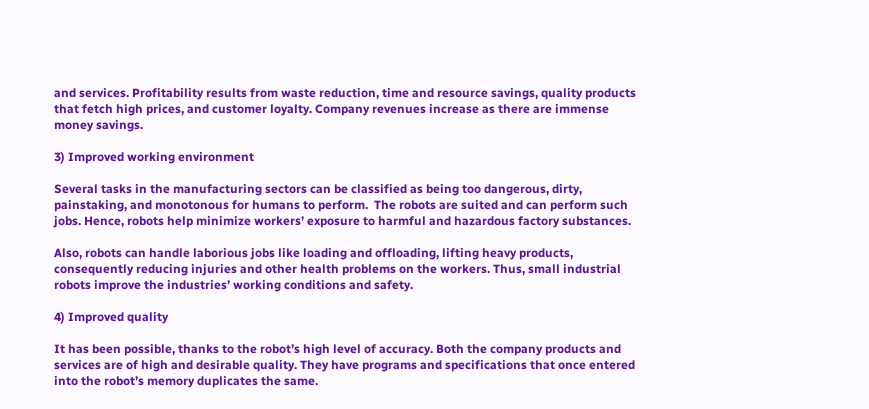and services. Profitability results from waste reduction, time and resource savings, quality products that fetch high prices, and customer loyalty. Company revenues increase as there are immense money savings.

3) Improved working environment

Several tasks in the manufacturing sectors can be classified as being too dangerous, dirty, painstaking, and monotonous for humans to perform.  The robots are suited and can perform such jobs. Hence, robots help minimize workers’ exposure to harmful and hazardous factory substances.

Also, robots can handle laborious jobs like loading and offloading, lifting heavy products, consequently reducing injuries and other health problems on the workers. Thus, small industrial robots improve the industries’ working conditions and safety.

4) Improved quality

It has been possible, thanks to the robot’s high level of accuracy. Both the company products and services are of high and desirable quality. They have programs and specifications that once entered into the robot’s memory duplicates the same.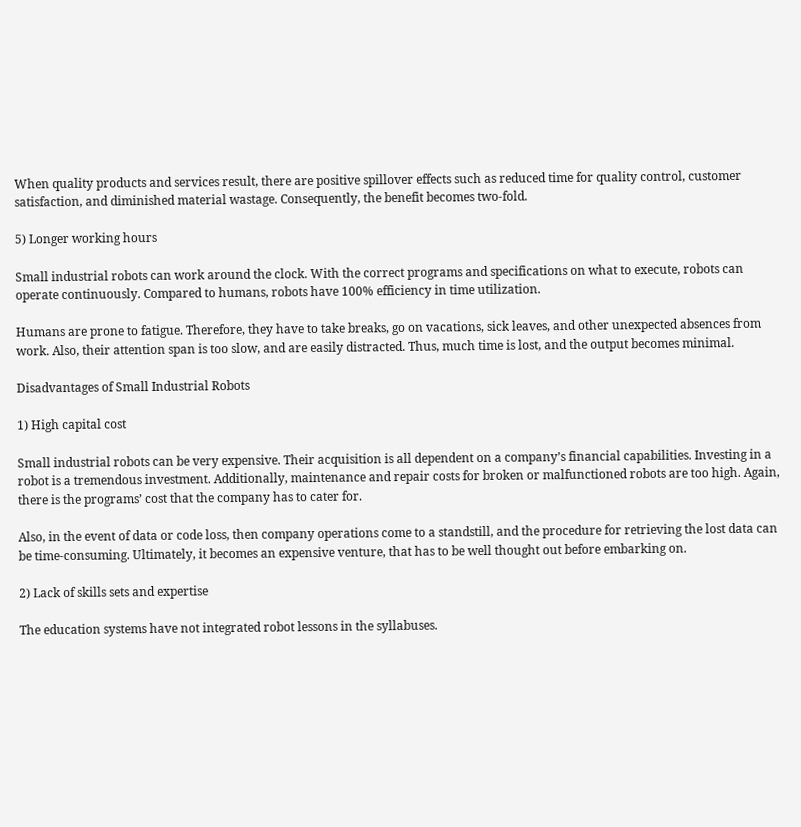When quality products and services result, there are positive spillover effects such as reduced time for quality control, customer satisfaction, and diminished material wastage. Consequently, the benefit becomes two-fold.

5) Longer working hours

Small industrial robots can work around the clock. With the correct programs and specifications on what to execute, robots can operate continuously. Compared to humans, robots have 100% efficiency in time utilization.

Humans are prone to fatigue. Therefore, they have to take breaks, go on vacations, sick leaves, and other unexpected absences from work. Also, their attention span is too slow, and are easily distracted. Thus, much time is lost, and the output becomes minimal.

Disadvantages of Small Industrial Robots

1) High capital cost

Small industrial robots can be very expensive. Their acquisition is all dependent on a company’s financial capabilities. Investing in a robot is a tremendous investment. Additionally, maintenance and repair costs for broken or malfunctioned robots are too high. Again, there is the programs’ cost that the company has to cater for.

Also, in the event of data or code loss, then company operations come to a standstill, and the procedure for retrieving the lost data can be time-consuming. Ultimately, it becomes an expensive venture, that has to be well thought out before embarking on.

2) Lack of skills sets and expertise

The education systems have not integrated robot lessons in the syllabuses.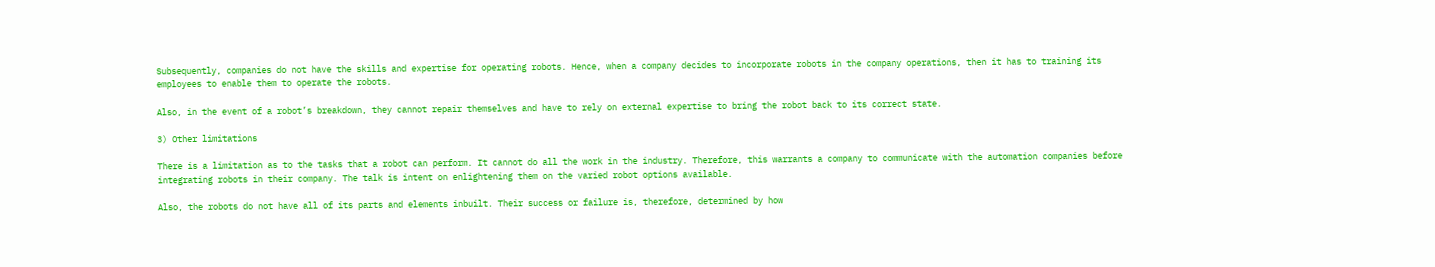Subsequently, companies do not have the skills and expertise for operating robots. Hence, when a company decides to incorporate robots in the company operations, then it has to training its employees to enable them to operate the robots.

Also, in the event of a robot’s breakdown, they cannot repair themselves and have to rely on external expertise to bring the robot back to its correct state.

3) Other limitations

There is a limitation as to the tasks that a robot can perform. It cannot do all the work in the industry. Therefore, this warrants a company to communicate with the automation companies before integrating robots in their company. The talk is intent on enlightening them on the varied robot options available.

Also, the robots do not have all of its parts and elements inbuilt. Their success or failure is, therefore, determined by how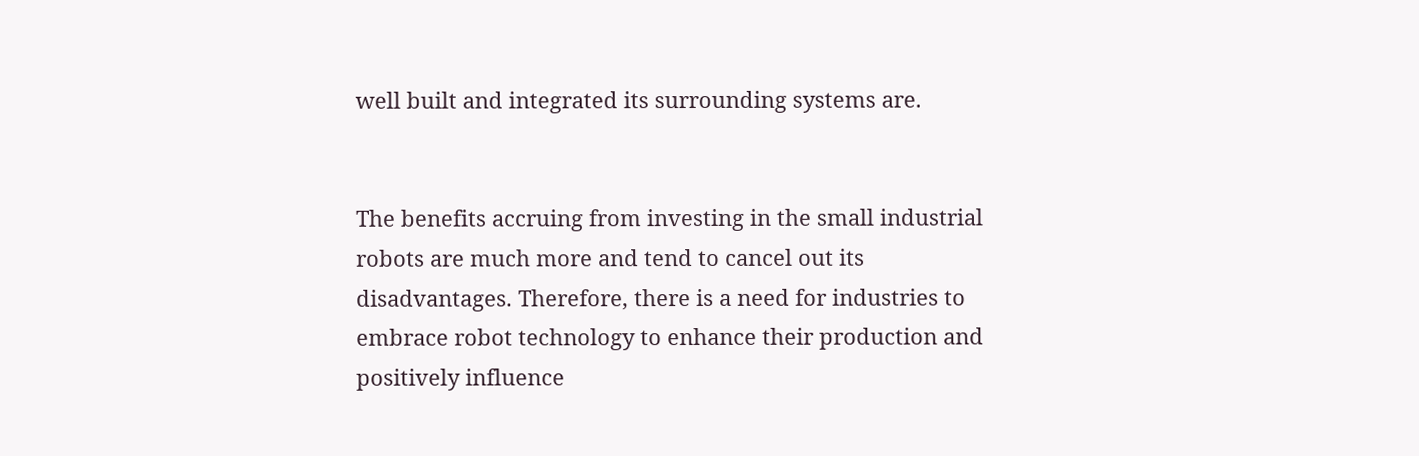well built and integrated its surrounding systems are.


The benefits accruing from investing in the small industrial robots are much more and tend to cancel out its disadvantages. Therefore, there is a need for industries to embrace robot technology to enhance their production and positively influence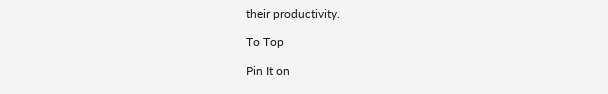their productivity.

To Top

Pin It on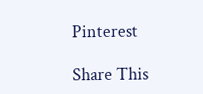Pinterest

Share This